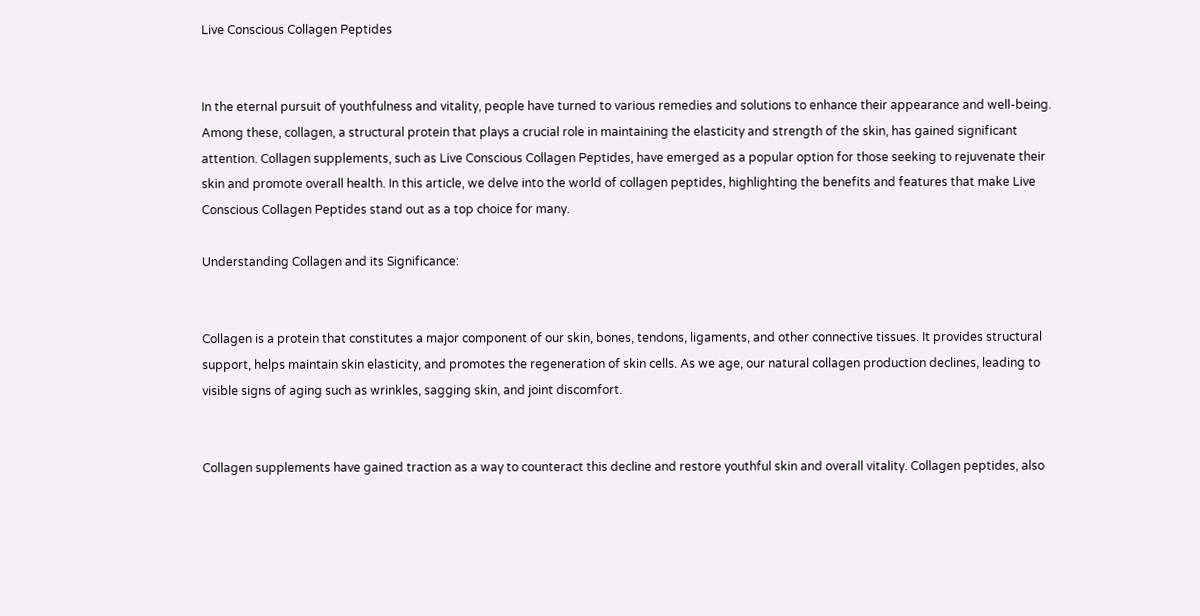Live Conscious Collagen Peptides


In the eternal pursuit of youthfulness and vitality, people have turned to various remedies and solutions to enhance their appearance and well-being. Among these, collagen, a structural protein that plays a crucial role in maintaining the elasticity and strength of the skin, has gained significant attention. Collagen supplements, such as Live Conscious Collagen Peptides, have emerged as a popular option for those seeking to rejuvenate their skin and promote overall health. In this article, we delve into the world of collagen peptides, highlighting the benefits and features that make Live Conscious Collagen Peptides stand out as a top choice for many.

Understanding Collagen and its Significance:


Collagen is a protein that constitutes a major component of our skin, bones, tendons, ligaments, and other connective tissues. It provides structural support, helps maintain skin elasticity, and promotes the regeneration of skin cells. As we age, our natural collagen production declines, leading to visible signs of aging such as wrinkles, sagging skin, and joint discomfort.


Collagen supplements have gained traction as a way to counteract this decline and restore youthful skin and overall vitality. Collagen peptides, also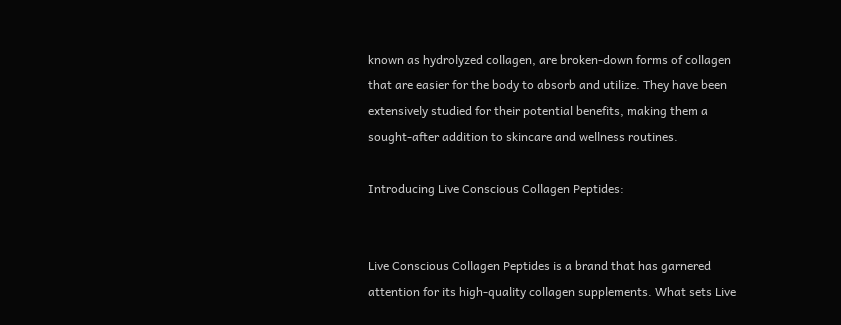known as hydrolyzed collagen, are broken-down forms of collagen that are easier for the body to absorb and utilize. They have been extensively studied for their potential benefits, making them a sought-after addition to skincare and wellness routines.

Introducing Live Conscious Collagen Peptides:


Live Conscious Collagen Peptides is a brand that has garnered attention for its high-quality collagen supplements. What sets Live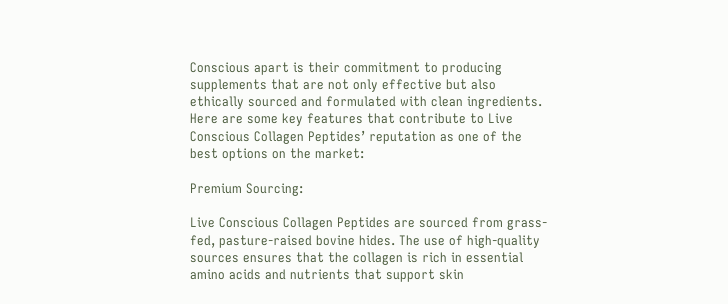Conscious apart is their commitment to producing supplements that are not only effective but also ethically sourced and formulated with clean ingredients. Here are some key features that contribute to Live Conscious Collagen Peptides’ reputation as one of the best options on the market:

Premium Sourcing:

Live Conscious Collagen Peptides are sourced from grass-fed, pasture-raised bovine hides. The use of high-quality sources ensures that the collagen is rich in essential amino acids and nutrients that support skin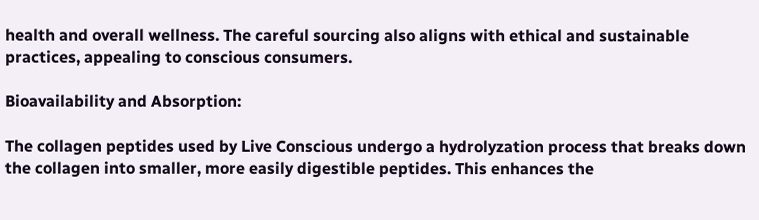health and overall wellness. The careful sourcing also aligns with ethical and sustainable practices, appealing to conscious consumers.

Bioavailability and Absorption:

The collagen peptides used by Live Conscious undergo a hydrolyzation process that breaks down the collagen into smaller, more easily digestible peptides. This enhances the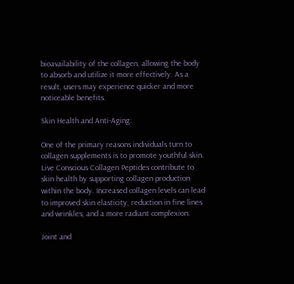bioavailability of the collagen, allowing the body to absorb and utilize it more effectively. As a result, users may experience quicker and more noticeable benefits.

Skin Health and Anti-Aging:

One of the primary reasons individuals turn to collagen supplements is to promote youthful skin. Live Conscious Collagen Peptides contribute to skin health by supporting collagen production within the body. Increased collagen levels can lead to improved skin elasticity, reduction in fine lines and wrinkles, and a more radiant complexion.

Joint and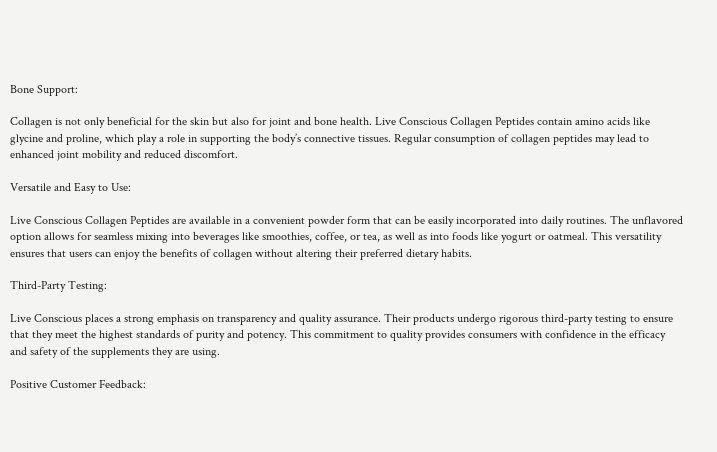Bone Support:

Collagen is not only beneficial for the skin but also for joint and bone health. Live Conscious Collagen Peptides contain amino acids like glycine and proline, which play a role in supporting the body’s connective tissues. Regular consumption of collagen peptides may lead to enhanced joint mobility and reduced discomfort.

Versatile and Easy to Use:

Live Conscious Collagen Peptides are available in a convenient powder form that can be easily incorporated into daily routines. The unflavored option allows for seamless mixing into beverages like smoothies, coffee, or tea, as well as into foods like yogurt or oatmeal. This versatility ensures that users can enjoy the benefits of collagen without altering their preferred dietary habits.

Third-Party Testing:

Live Conscious places a strong emphasis on transparency and quality assurance. Their products undergo rigorous third-party testing to ensure that they meet the highest standards of purity and potency. This commitment to quality provides consumers with confidence in the efficacy and safety of the supplements they are using.

Positive Customer Feedback: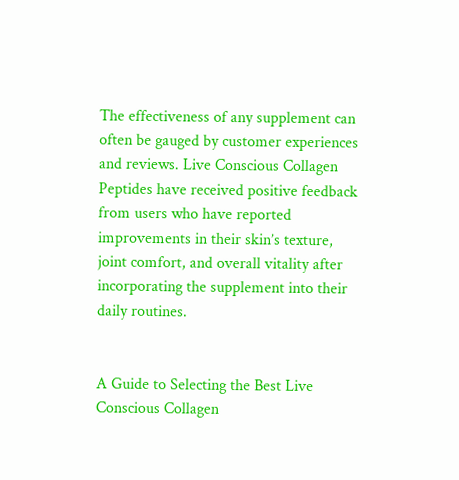The effectiveness of any supplement can often be gauged by customer experiences and reviews. Live Conscious Collagen Peptides have received positive feedback from users who have reported improvements in their skin’s texture, joint comfort, and overall vitality after incorporating the supplement into their daily routines.


A Guide to Selecting the Best Live Conscious Collagen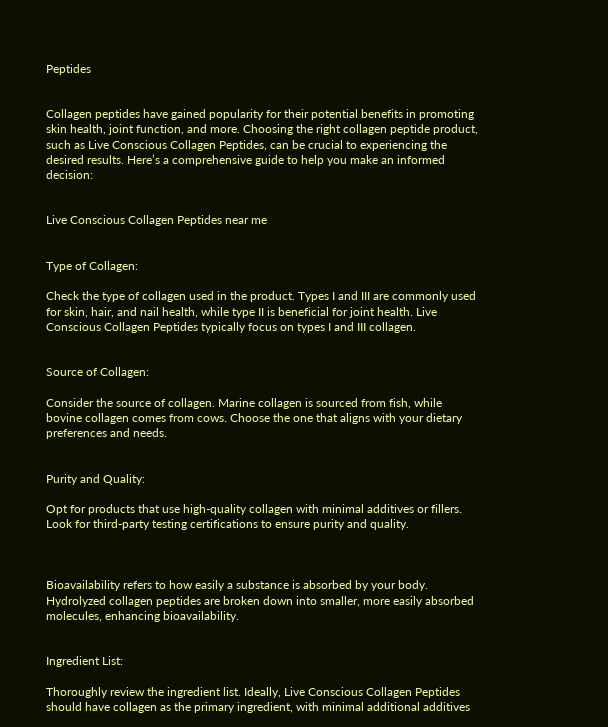Peptides


Collagen peptides have gained popularity for their potential benefits in promoting skin health, joint function, and more. Choosing the right collagen peptide product, such as Live Conscious Collagen Peptides, can be crucial to experiencing the desired results. Here’s a comprehensive guide to help you make an informed decision:


Live Conscious Collagen Peptides near me


Type of Collagen:

Check the type of collagen used in the product. Types I and III are commonly used for skin, hair, and nail health, while type II is beneficial for joint health. Live Conscious Collagen Peptides typically focus on types I and III collagen.


Source of Collagen:

Consider the source of collagen. Marine collagen is sourced from fish, while bovine collagen comes from cows. Choose the one that aligns with your dietary preferences and needs.


Purity and Quality:

Opt for products that use high-quality collagen with minimal additives or fillers. Look for third-party testing certifications to ensure purity and quality.



Bioavailability refers to how easily a substance is absorbed by your body. Hydrolyzed collagen peptides are broken down into smaller, more easily absorbed molecules, enhancing bioavailability.


Ingredient List:

Thoroughly review the ingredient list. Ideally, Live Conscious Collagen Peptides should have collagen as the primary ingredient, with minimal additional additives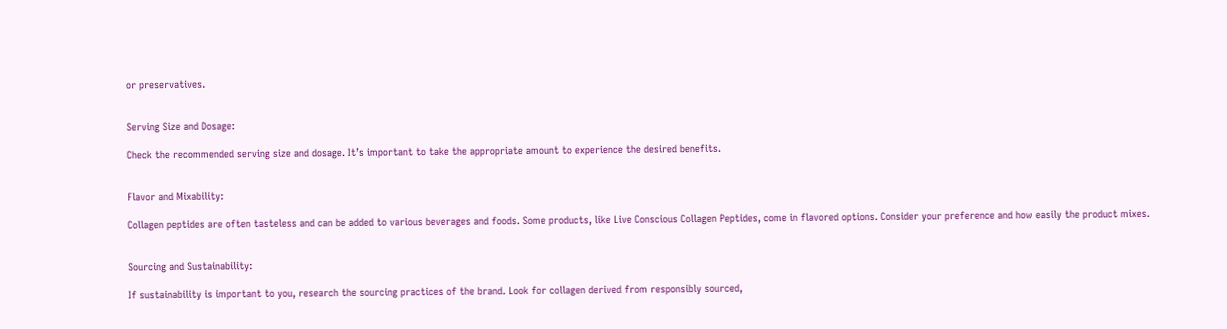or preservatives.


Serving Size and Dosage:

Check the recommended serving size and dosage. It’s important to take the appropriate amount to experience the desired benefits.


Flavor and Mixability:

Collagen peptides are often tasteless and can be added to various beverages and foods. Some products, like Live Conscious Collagen Peptides, come in flavored options. Consider your preference and how easily the product mixes.


Sourcing and Sustainability:

If sustainability is important to you, research the sourcing practices of the brand. Look for collagen derived from responsibly sourced,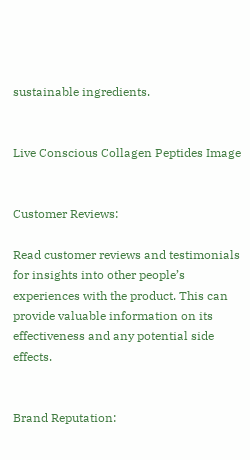sustainable ingredients.


Live Conscious Collagen Peptides Image


Customer Reviews:

Read customer reviews and testimonials for insights into other people’s experiences with the product. This can provide valuable information on its effectiveness and any potential side effects.


Brand Reputation: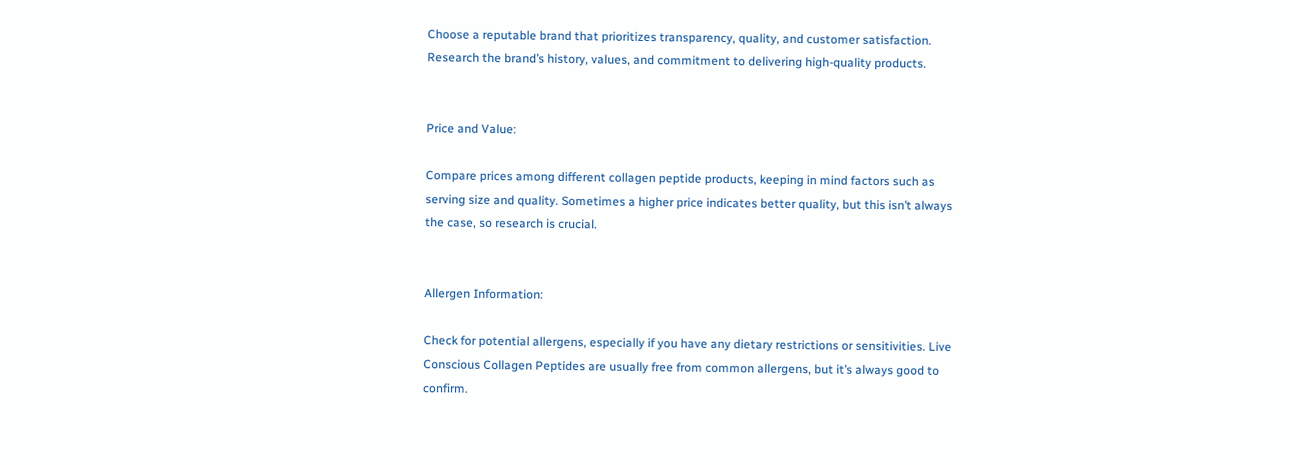Choose a reputable brand that prioritizes transparency, quality, and customer satisfaction. Research the brand’s history, values, and commitment to delivering high-quality products.


Price and Value:

Compare prices among different collagen peptide products, keeping in mind factors such as serving size and quality. Sometimes a higher price indicates better quality, but this isn’t always the case, so research is crucial.


Allergen Information:

Check for potential allergens, especially if you have any dietary restrictions or sensitivities. Live Conscious Collagen Peptides are usually free from common allergens, but it’s always good to confirm.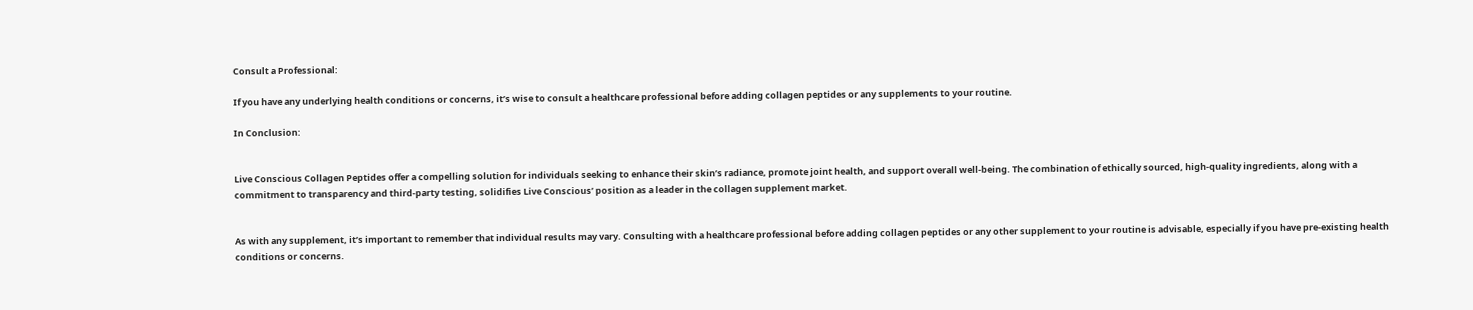Consult a Professional:

If you have any underlying health conditions or concerns, it’s wise to consult a healthcare professional before adding collagen peptides or any supplements to your routine.

In Conclusion:


Live Conscious Collagen Peptides offer a compelling solution for individuals seeking to enhance their skin’s radiance, promote joint health, and support overall well-being. The combination of ethically sourced, high-quality ingredients, along with a commitment to transparency and third-party testing, solidifies Live Conscious’ position as a leader in the collagen supplement market.


As with any supplement, it’s important to remember that individual results may vary. Consulting with a healthcare professional before adding collagen peptides or any other supplement to your routine is advisable, especially if you have pre-existing health conditions or concerns.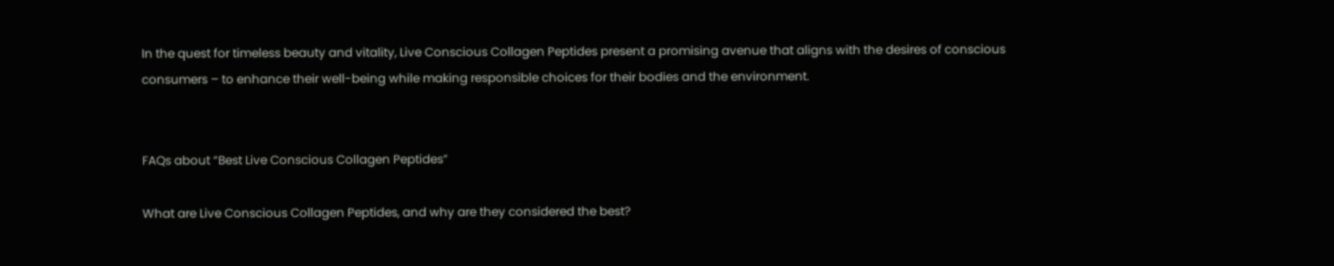In the quest for timeless beauty and vitality, Live Conscious Collagen Peptides present a promising avenue that aligns with the desires of conscious consumers – to enhance their well-being while making responsible choices for their bodies and the environment.


FAQs about “Best Live Conscious Collagen Peptides”

What are Live Conscious Collagen Peptides, and why are they considered the best?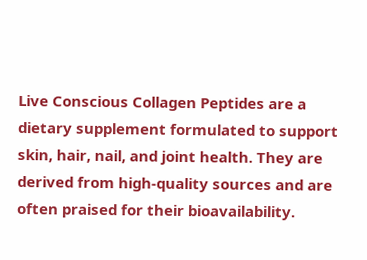Live Conscious Collagen Peptides are a dietary supplement formulated to support skin, hair, nail, and joint health. They are derived from high-quality sources and are often praised for their bioavailability.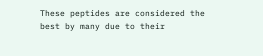These peptides are considered the best by many due to their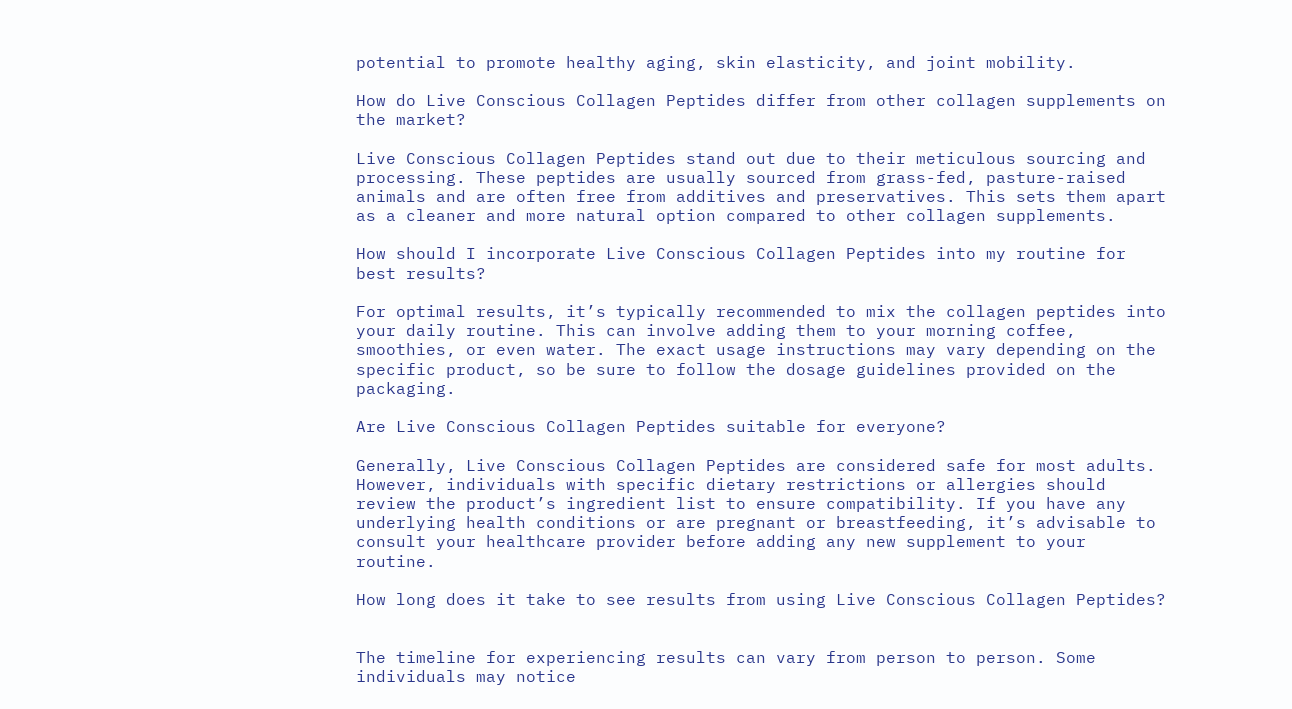potential to promote healthy aging, skin elasticity, and joint mobility.

How do Live Conscious Collagen Peptides differ from other collagen supplements on the market?

Live Conscious Collagen Peptides stand out due to their meticulous sourcing and processing. These peptides are usually sourced from grass-fed, pasture-raised animals and are often free from additives and preservatives. This sets them apart as a cleaner and more natural option compared to other collagen supplements.

How should I incorporate Live Conscious Collagen Peptides into my routine for best results?

For optimal results, it’s typically recommended to mix the collagen peptides into your daily routine. This can involve adding them to your morning coffee, smoothies, or even water. The exact usage instructions may vary depending on the specific product, so be sure to follow the dosage guidelines provided on the packaging.

Are Live Conscious Collagen Peptides suitable for everyone?

Generally, Live Conscious Collagen Peptides are considered safe for most adults. However, individuals with specific dietary restrictions or allergies should review the product’s ingredient list to ensure compatibility. If you have any underlying health conditions or are pregnant or breastfeeding, it’s advisable to consult your healthcare provider before adding any new supplement to your routine.

How long does it take to see results from using Live Conscious Collagen Peptides?


The timeline for experiencing results can vary from person to person. Some individuals may notice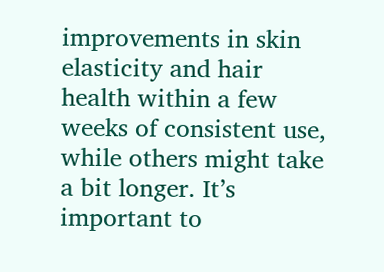improvements in skin elasticity and hair health within a few weeks of consistent use, while others might take a bit longer. It’s important to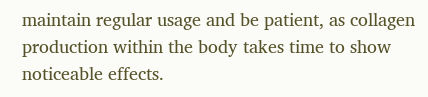maintain regular usage and be patient, as collagen production within the body takes time to show noticeable effects.